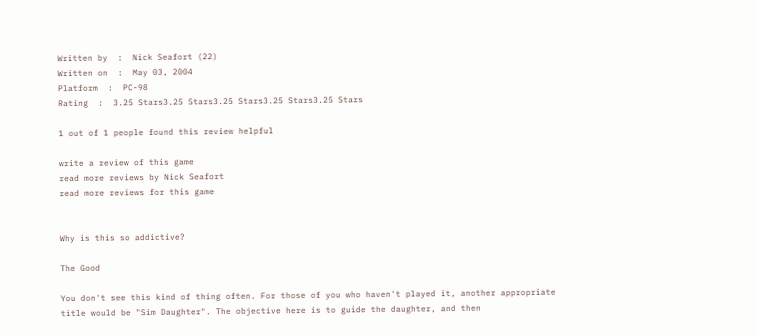Written by  :  Nick Seafort (22)
Written on  :  May 03, 2004
Platform  :  PC-98
Rating  :  3.25 Stars3.25 Stars3.25 Stars3.25 Stars3.25 Stars

1 out of 1 people found this review helpful

write a review of this game
read more reviews by Nick Seafort
read more reviews for this game


Why is this so addictive?

The Good

You don't see this kind of thing often. For those of you who haven't played it, another appropriate title would be "Sim Daughter". The objective here is to guide the daughter, and then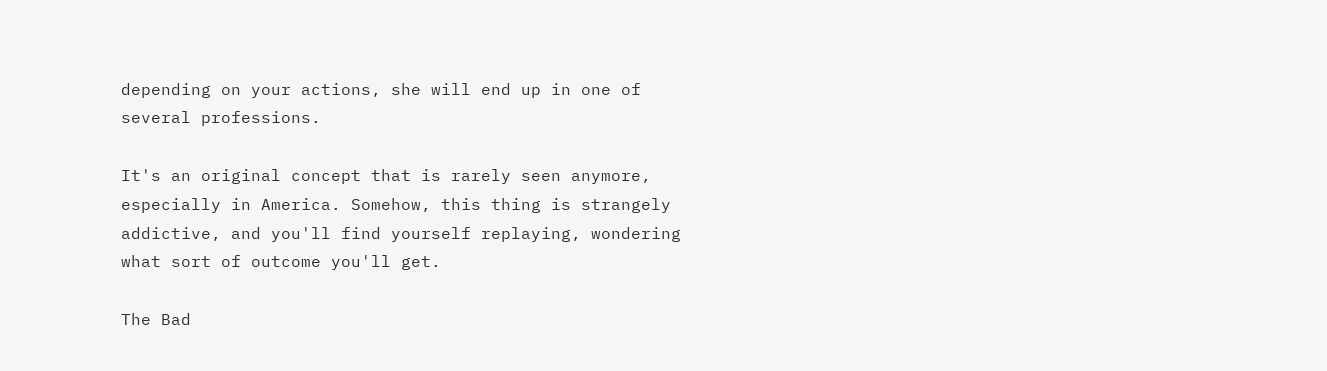depending on your actions, she will end up in one of several professions.

It's an original concept that is rarely seen anymore, especially in America. Somehow, this thing is strangely addictive, and you'll find yourself replaying, wondering what sort of outcome you'll get.

The Bad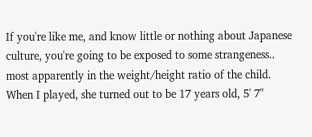If you're like me, and know little or nothing about Japanese culture, you're going to be exposed to some strangeness.. most apparently in the weight/height ratio of the child. When I played, she turned out to be 17 years old, 5' 7"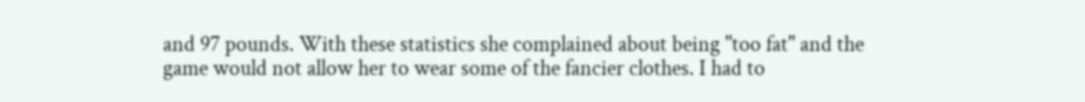and 97 pounds. With these statistics she complained about being "too fat" and the game would not allow her to wear some of the fancier clothes. I had to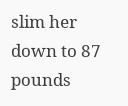slim her down to 87 pounds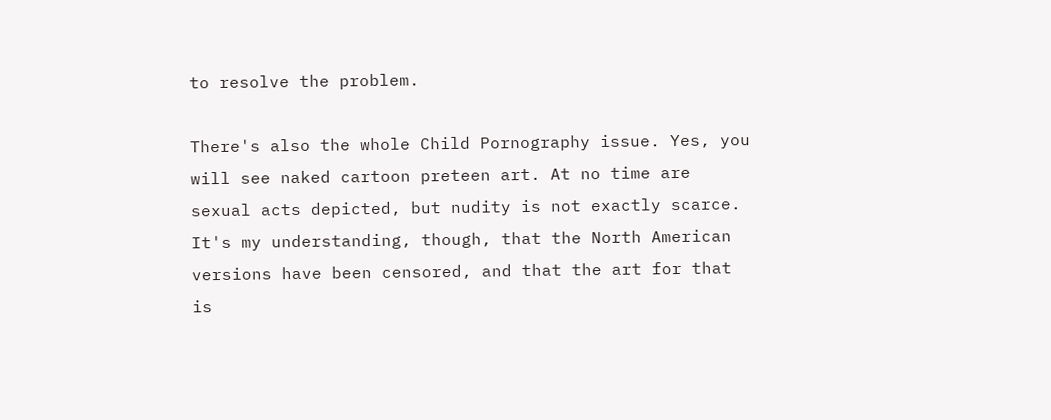to resolve the problem.

There's also the whole Child Pornography issue. Yes, you will see naked cartoon preteen art. At no time are sexual acts depicted, but nudity is not exactly scarce. It's my understanding, though, that the North American versions have been censored, and that the art for that is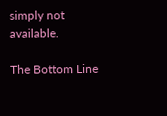simply not available.

The Bottom Line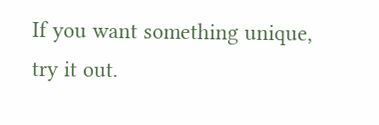If you want something unique, try it out.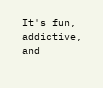It's fun, addictive, and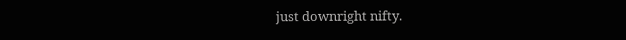just downright nifty.